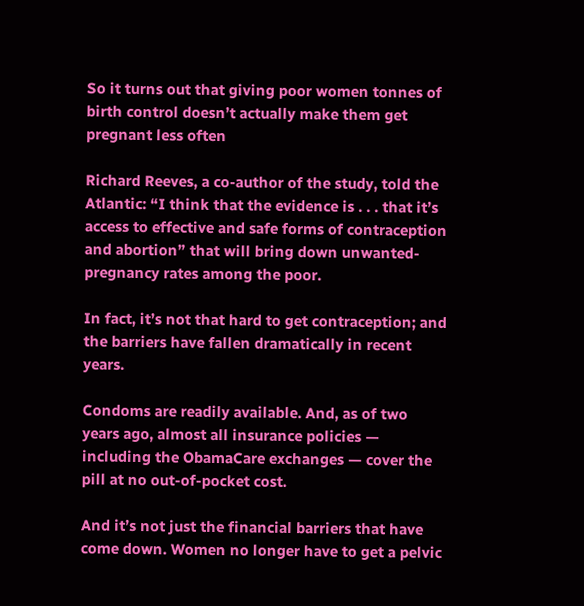So it turns out that giving poor women tonnes of birth control doesn’t actually make them get pregnant less often

Richard Reeves, a co-author of the study, told the Atlantic: “I think that the evidence is . . . that it’s access to effective and safe forms of contraception and abortion” that will bring down unwanted-pregnancy rates among the poor.

In fact, it’s not that hard to get contraception; and the barriers have fallen dramatically in recent years.

Condoms are readily available. And, as of two years ago, almost all insurance policies — including the ObamaCare exchanges — cover the pill at no out-of-pocket cost.

And it’s not just the financial barriers that have come down. Women no longer have to get a pelvic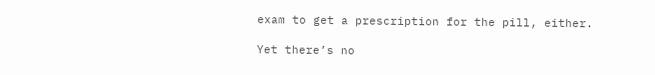exam to get a prescription for the pill, either.

Yet there’s no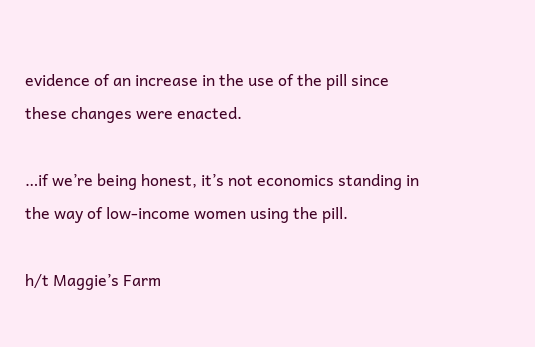evidence of an increase in the use of the pill since these changes were enacted.

…if we’re being honest, it’s not economics standing in the way of low-income women using the pill.

h/t Maggie’s Farm